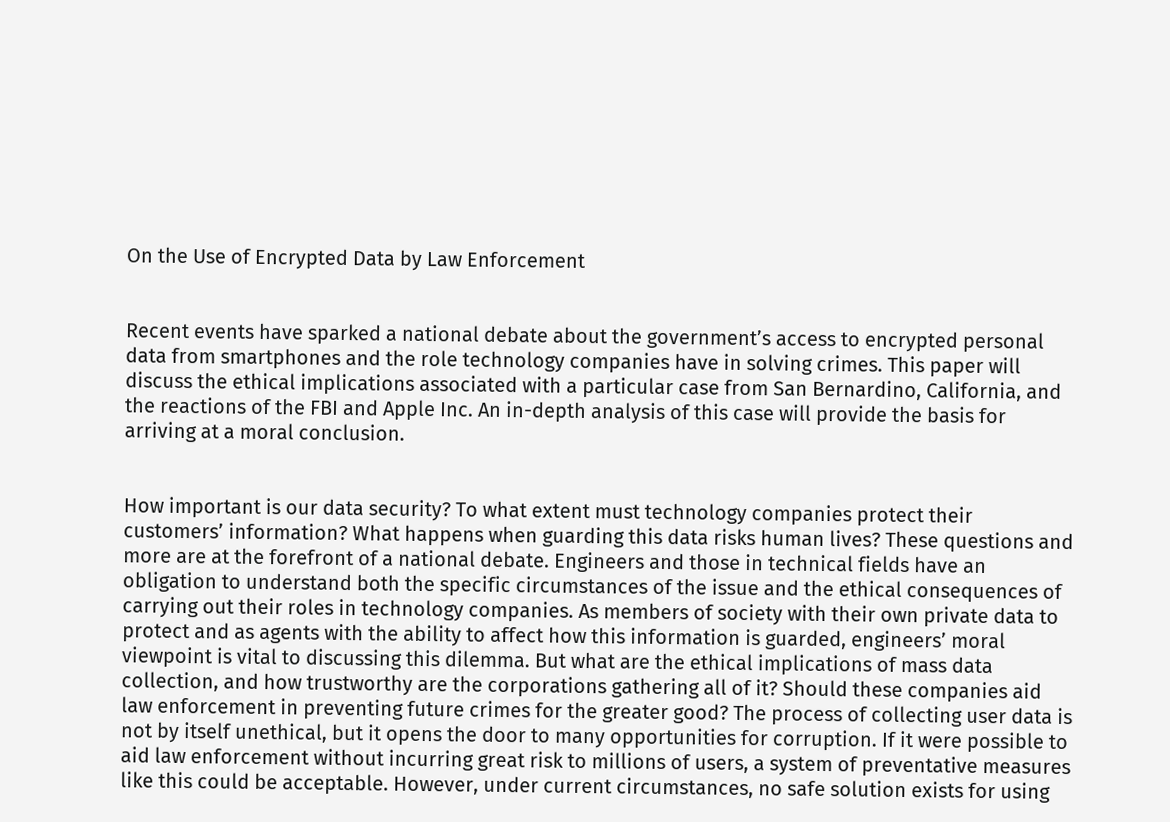On the Use of Encrypted Data by Law Enforcement


Recent events have sparked a national debate about the government’s access to encrypted personal data from smartphones and the role technology companies have in solving crimes. This paper will discuss the ethical implications associated with a particular case from San Bernardino, California, and the reactions of the FBI and Apple Inc. An in-depth analysis of this case will provide the basis for arriving at a moral conclusion.


How important is our data security? To what extent must technology companies protect their customers’ information? What happens when guarding this data risks human lives? These questions and more are at the forefront of a national debate. Engineers and those in technical fields have an obligation to understand both the specific circumstances of the issue and the ethical consequences of carrying out their roles in technology companies. As members of society with their own private data to protect and as agents with the ability to affect how this information is guarded, engineers’ moral viewpoint is vital to discussing this dilemma. But what are the ethical implications of mass data collection, and how trustworthy are the corporations gathering all of it? Should these companies aid law enforcement in preventing future crimes for the greater good? The process of collecting user data is not by itself unethical, but it opens the door to many opportunities for corruption. If it were possible to aid law enforcement without incurring great risk to millions of users, a system of preventative measures like this could be acceptable. However, under current circumstances, no safe solution exists for using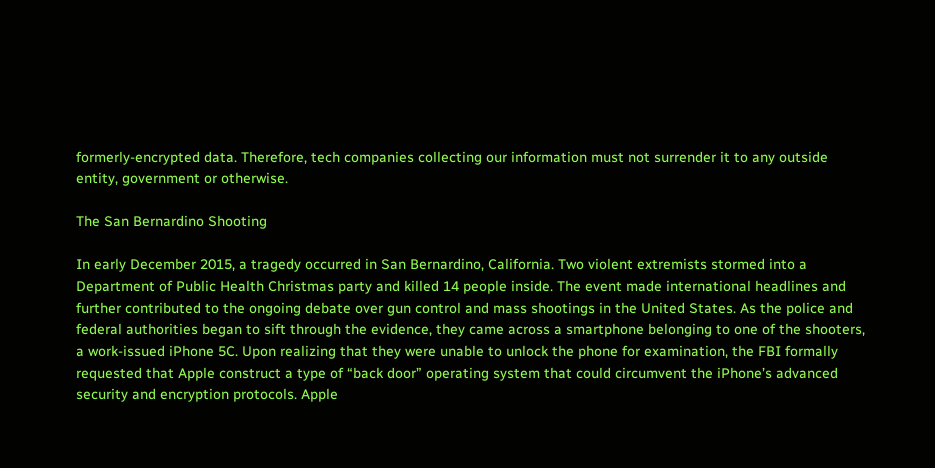formerly-encrypted data. Therefore, tech companies collecting our information must not surrender it to any outside entity, government or otherwise.

The San Bernardino Shooting

In early December 2015, a tragedy occurred in San Bernardino, California. Two violent extremists stormed into a Department of Public Health Christmas party and killed 14 people inside. The event made international headlines and further contributed to the ongoing debate over gun control and mass shootings in the United States. As the police and federal authorities began to sift through the evidence, they came across a smartphone belonging to one of the shooters, a work-issued iPhone 5C. Upon realizing that they were unable to unlock the phone for examination, the FBI formally requested that Apple construct a type of “back door” operating system that could circumvent the iPhone’s advanced security and encryption protocols. Apple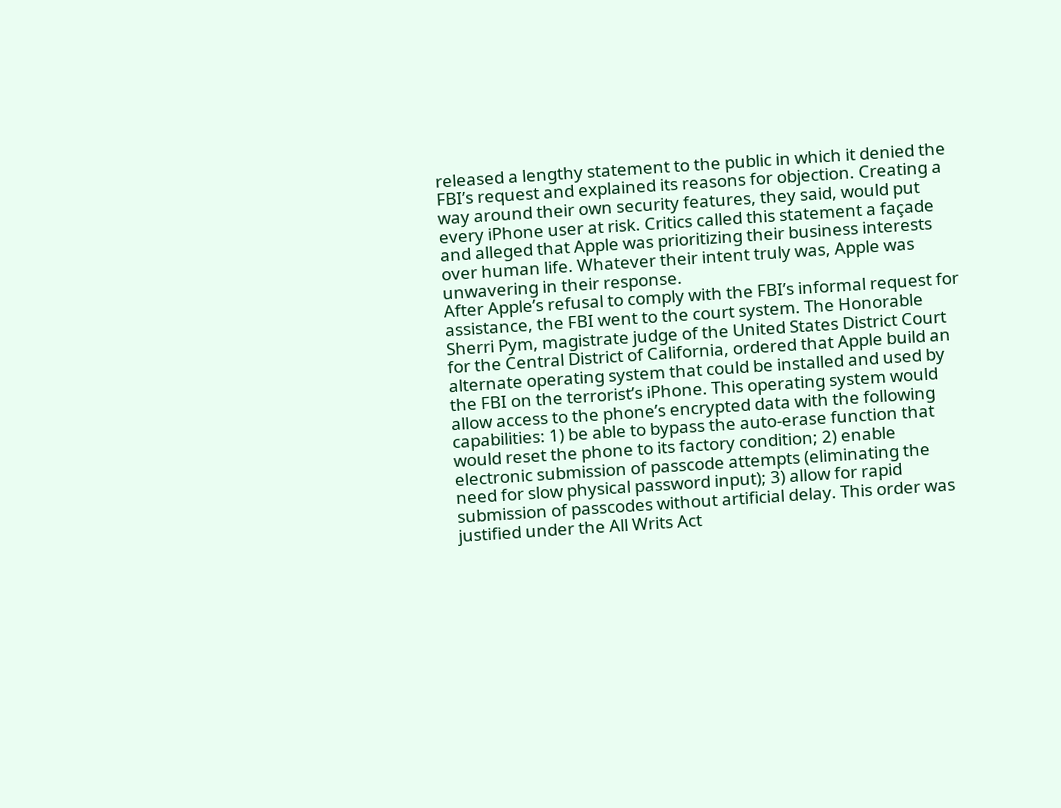released a lengthy statement to the public in which it denied the FBI’s request and explained its reasons for objection. Creating a way around their own security features, they said, would put every iPhone user at risk. Critics called this statement a façade and alleged that Apple was prioritizing their business interests over human life. Whatever their intent truly was, Apple was unwavering in their response.
After Apple’s refusal to comply with the FBI’s informal request for assistance, the FBI went to the court system. The Honorable Sherri Pym, magistrate judge of the United States District Court for the Central District of California, ordered that Apple build an alternate operating system that could be installed and used by the FBI on the terrorist’s iPhone. This operating system would allow access to the phone’s encrypted data with the following capabilities: 1) be able to bypass the auto-erase function that would reset the phone to its factory condition; 2) enable electronic submission of passcode attempts (eliminating the need for slow physical password input); 3) allow for rapid submission of passcodes without artificial delay. This order was justified under the All Writs Act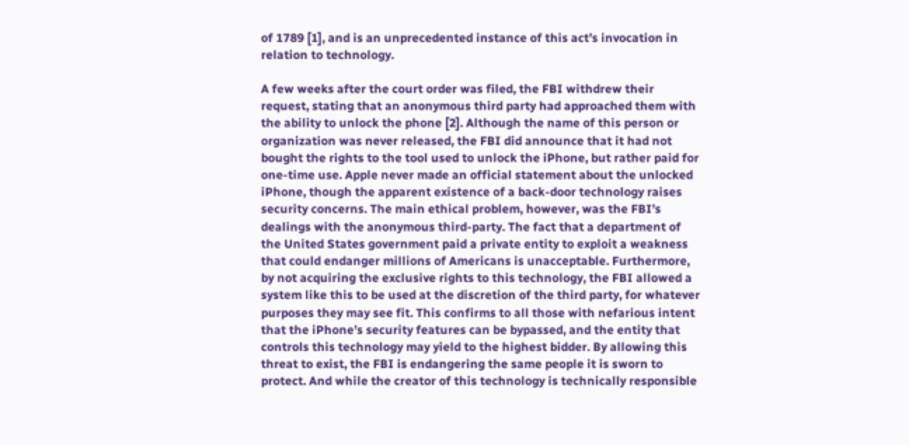of 1789 [1], and is an unprecedented instance of this act’s invocation in relation to technology.

A few weeks after the court order was filed, the FBI withdrew their request, stating that an anonymous third party had approached them with the ability to unlock the phone [2]. Although the name of this person or organization was never released, the FBI did announce that it had not bought the rights to the tool used to unlock the iPhone, but rather paid for one-time use. Apple never made an official statement about the unlocked iPhone, though the apparent existence of a back-door technology raises security concerns. The main ethical problem, however, was the FBI’s dealings with the anonymous third-party. The fact that a department of the United States government paid a private entity to exploit a weakness that could endanger millions of Americans is unacceptable. Furthermore, by not acquiring the exclusive rights to this technology, the FBI allowed a system like this to be used at the discretion of the third party, for whatever purposes they may see fit. This confirms to all those with nefarious intent that the iPhone’s security features can be bypassed, and the entity that controls this technology may yield to the highest bidder. By allowing this threat to exist, the FBI is endangering the same people it is sworn to protect. And while the creator of this technology is technically responsible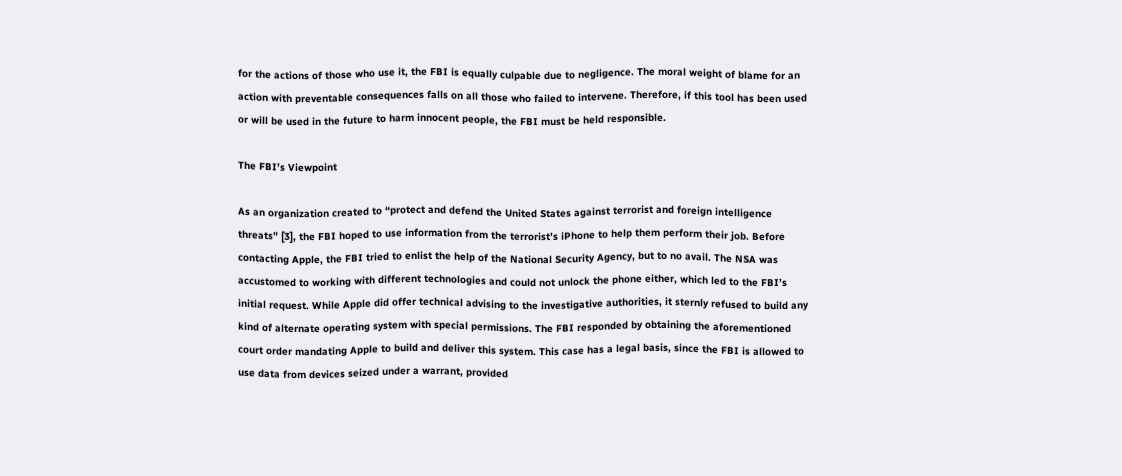for the actions of those who use it, the FBI is equally culpable due to negligence. The moral weight of blame for an action with preventable consequences falls on all those who failed to intervene. Therefore, if this tool has been used or will be used in the future to harm innocent people, the FBI must be held responsible.

The FBI’s Viewpoint

As an organization created to “protect and defend the United States against terrorist and foreign intelligence threats” [3], the FBI hoped to use information from the terrorist’s iPhone to help them perform their job. Before contacting Apple, the FBI tried to enlist the help of the National Security Agency, but to no avail. The NSA was accustomed to working with different technologies and could not unlock the phone either, which led to the FBI’s initial request. While Apple did offer technical advising to the investigative authorities, it sternly refused to build any kind of alternate operating system with special permissions. The FBI responded by obtaining the aforementioned court order mandating Apple to build and deliver this system. This case has a legal basis, since the FBI is allowed to use data from devices seized under a warrant, provided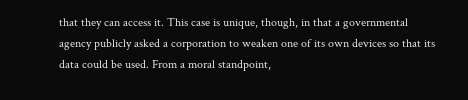that they can access it. This case is unique, though, in that a governmental agency publicly asked a corporation to weaken one of its own devices so that its data could be used. From a moral standpoint,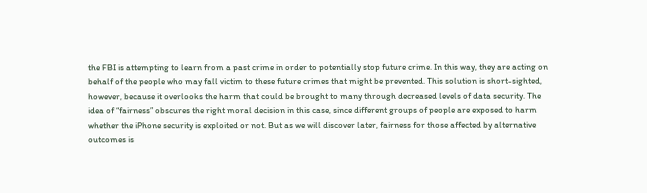the FBI is attempting to learn from a past crime in order to potentially stop future crime. In this way, they are acting on behalf of the people who may fall victim to these future crimes that might be prevented. This solution is short-sighted, however, because it overlooks the harm that could be brought to many through decreased levels of data security. The idea of “fairness” obscures the right moral decision in this case, since different groups of people are exposed to harm whether the iPhone security is exploited or not. But as we will discover later, fairness for those affected by alternative outcomes is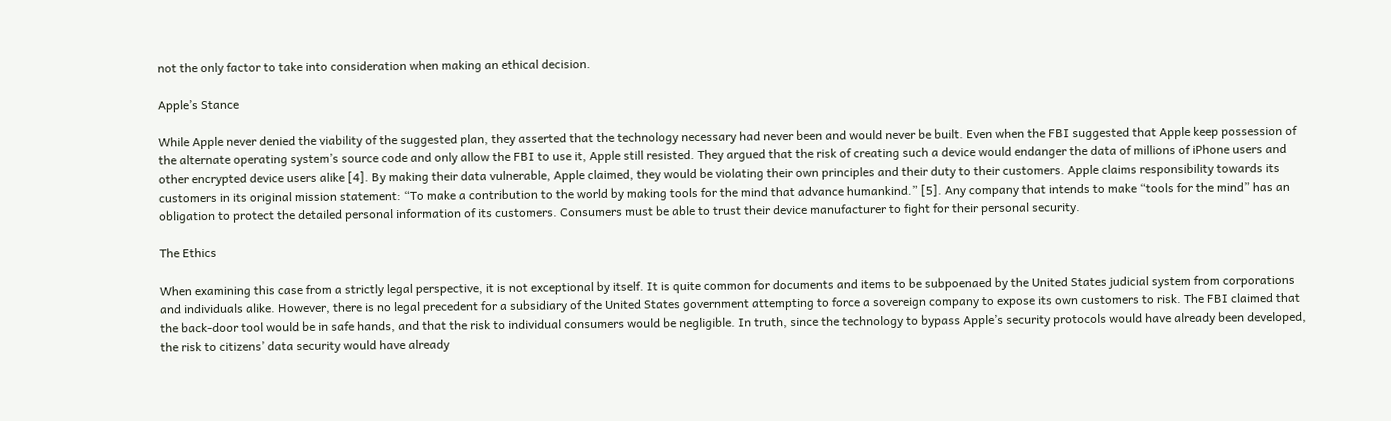not the only factor to take into consideration when making an ethical decision.

Apple’s Stance

While Apple never denied the viability of the suggested plan, they asserted that the technology necessary had never been and would never be built. Even when the FBI suggested that Apple keep possession of the alternate operating system’s source code and only allow the FBI to use it, Apple still resisted. They argued that the risk of creating such a device would endanger the data of millions of iPhone users and other encrypted device users alike [4]. By making their data vulnerable, Apple claimed, they would be violating their own principles and their duty to their customers. Apple claims responsibility towards its customers in its original mission statement: “To make a contribution to the world by making tools for the mind that advance humankind.” [5]. Any company that intends to make “tools for the mind” has an obligation to protect the detailed personal information of its customers. Consumers must be able to trust their device manufacturer to fight for their personal security.

The Ethics

When examining this case from a strictly legal perspective, it is not exceptional by itself. It is quite common for documents and items to be subpoenaed by the United States judicial system from corporations and individuals alike. However, there is no legal precedent for a subsidiary of the United States government attempting to force a sovereign company to expose its own customers to risk. The FBI claimed that the back-door tool would be in safe hands, and that the risk to individual consumers would be negligible. In truth, since the technology to bypass Apple’s security protocols would have already been developed, the risk to citizens’ data security would have already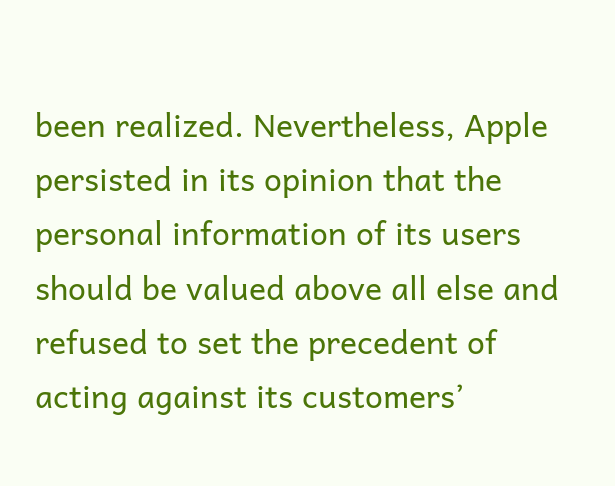been realized. Nevertheless, Apple persisted in its opinion that the personal information of its users should be valued above all else and refused to set the precedent of acting against its customers’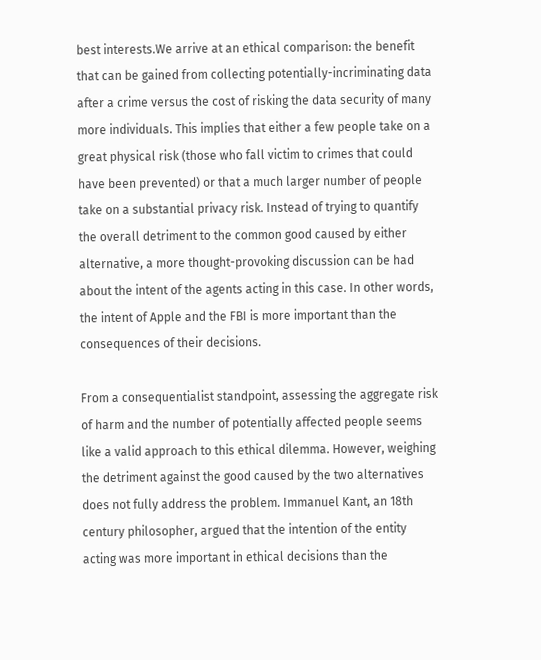best interests.We arrive at an ethical comparison: the benefit that can be gained from collecting potentially-incriminating data after a crime versus the cost of risking the data security of many more individuals. This implies that either a few people take on a great physical risk (those who fall victim to crimes that could have been prevented) or that a much larger number of people take on a substantial privacy risk. Instead of trying to quantify the overall detriment to the common good caused by either alternative, a more thought-provoking discussion can be had about the intent of the agents acting in this case. In other words, the intent of Apple and the FBI is more important than the consequences of their decisions.

From a consequentialist standpoint, assessing the aggregate risk of harm and the number of potentially affected people seems like a valid approach to this ethical dilemma. However, weighing the detriment against the good caused by the two alternatives does not fully address the problem. Immanuel Kant, an 18th century philosopher, argued that the intention of the entity acting was more important in ethical decisions than the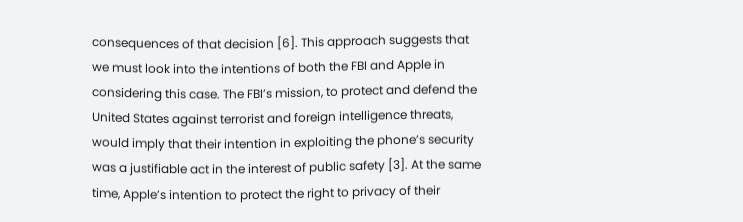consequences of that decision [6]. This approach suggests that we must look into the intentions of both the FBI and Apple in considering this case. The FBI’s mission, to protect and defend the United States against terrorist and foreign intelligence threats, would imply that their intention in exploiting the phone’s security was a justifiable act in the interest of public safety [3]. At the same time, Apple’s intention to protect the right to privacy of their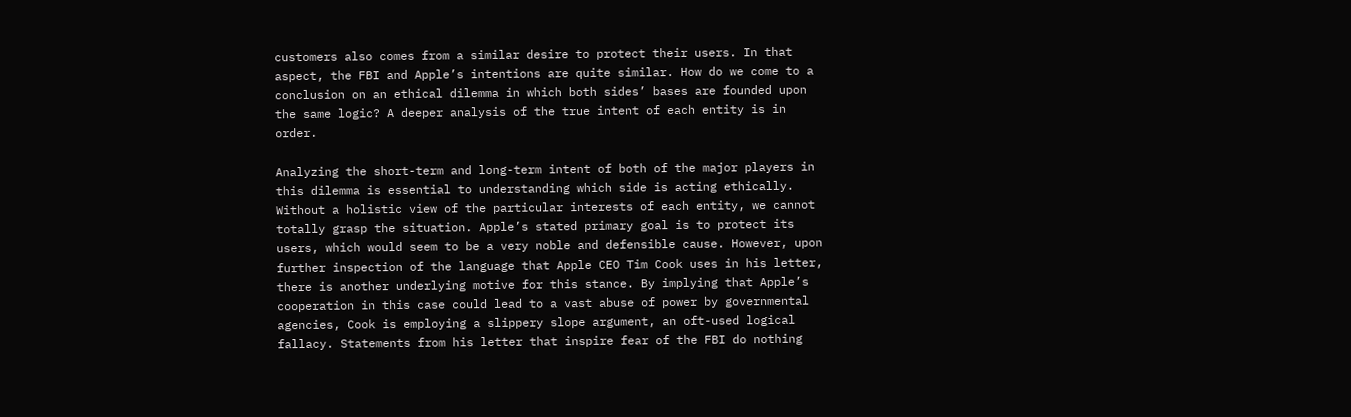customers also comes from a similar desire to protect their users. In that aspect, the FBI and Apple’s intentions are quite similar. How do we come to a conclusion on an ethical dilemma in which both sides’ bases are founded upon the same logic? A deeper analysis of the true intent of each entity is in order.

Analyzing the short-term and long-term intent of both of the major players in this dilemma is essential to understanding which side is acting ethically. Without a holistic view of the particular interests of each entity, we cannot totally grasp the situation. Apple’s stated primary goal is to protect its users, which would seem to be a very noble and defensible cause. However, upon further inspection of the language that Apple CEO Tim Cook uses in his letter, there is another underlying motive for this stance. By implying that Apple’s cooperation in this case could lead to a vast abuse of power by governmental agencies, Cook is employing a slippery slope argument, an oft-used logical fallacy. Statements from his letter that inspire fear of the FBI do nothing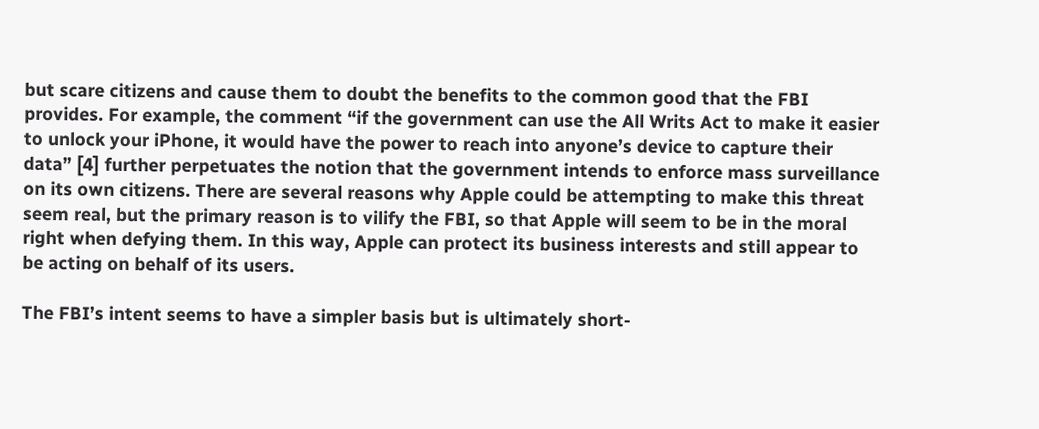but scare citizens and cause them to doubt the benefits to the common good that the FBI provides. For example, the comment “if the government can use the All Writs Act to make it easier to unlock your iPhone, it would have the power to reach into anyone’s device to capture their data” [4] further perpetuates the notion that the government intends to enforce mass surveillance on its own citizens. There are several reasons why Apple could be attempting to make this threat seem real, but the primary reason is to vilify the FBI, so that Apple will seem to be in the moral right when defying them. In this way, Apple can protect its business interests and still appear to be acting on behalf of its users.

The FBI’s intent seems to have a simpler basis but is ultimately short-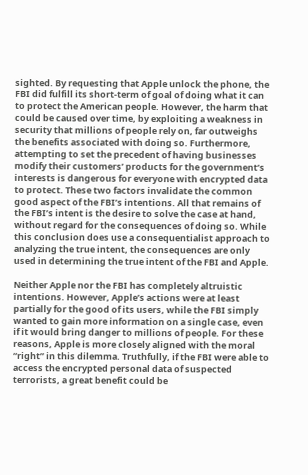sighted. By requesting that Apple unlock the phone, the FBI did fulfill its short-term of goal of doing what it can to protect the American people. However, the harm that could be caused over time, by exploiting a weakness in security that millions of people rely on, far outweighs the benefits associated with doing so. Furthermore, attempting to set the precedent of having businesses modify their customers’ products for the government’s interests is dangerous for everyone with encrypted data to protect. These two factors invalidate the common good aspect of the FBI’s intentions. All that remains of the FBI’s intent is the desire to solve the case at hand, without regard for the consequences of doing so. While this conclusion does use a consequentialist approach to analyzing the true intent, the consequences are only used in determining the true intent of the FBI and Apple.

Neither Apple nor the FBI has completely altruistic intentions. However, Apple’s actions were at least partially for the good of its users, while the FBI simply wanted to gain more information on a single case, even if it would bring danger to millions of people. For these reasons, Apple is more closely aligned with the moral “right” in this dilemma. Truthfully, if the FBI were able to access the encrypted personal data of suspected terrorists, a great benefit could be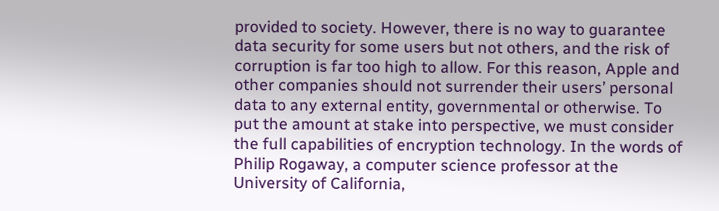provided to society. However, there is no way to guarantee data security for some users but not others, and the risk of corruption is far too high to allow. For this reason, Apple and other companies should not surrender their users’ personal data to any external entity, governmental or otherwise. To put the amount at stake into perspective, we must consider the full capabilities of encryption technology. In the words of Philip Rogaway, a computer science professor at the University of California,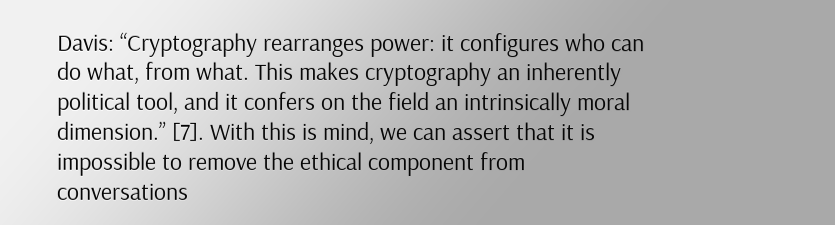Davis: “Cryptography rearranges power: it configures who can do what, from what. This makes cryptography an inherently political tool, and it confers on the field an intrinsically moral dimension.” [7]. With this is mind, we can assert that it is impossible to remove the ethical component from conversations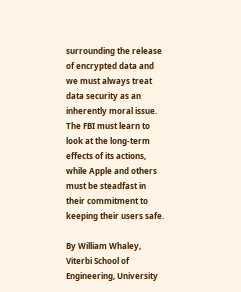surrounding the release of encrypted data and we must always treat data security as an inherently moral issue. The FBI must learn to look at the long-term effects of its actions, while Apple and others must be steadfast in their commitment to keeping their users safe.

By William Whaley, Viterbi School of Engineering, University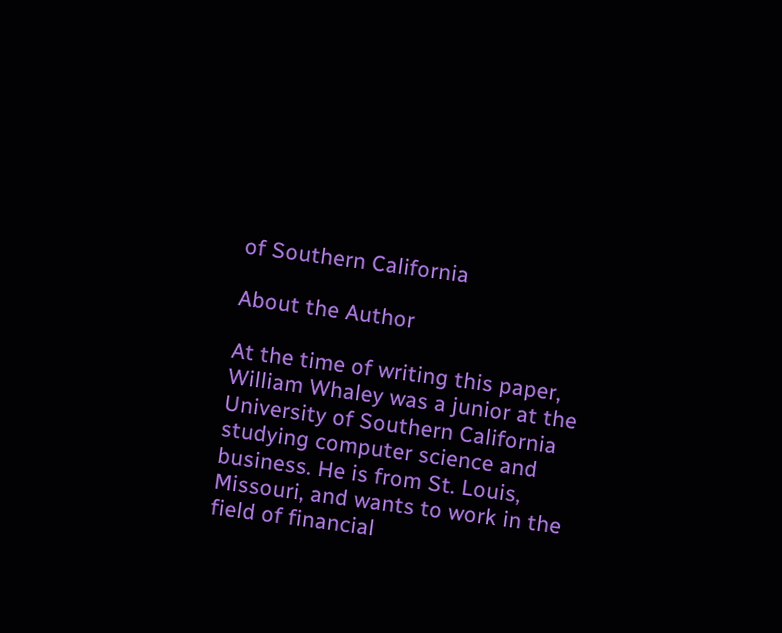of Southern California

About the Author

At the time of writing this paper, William Whaley was a junior at the University of Southern California studying computer science and business. He is from St. Louis, Missouri, and wants to work in the field of financial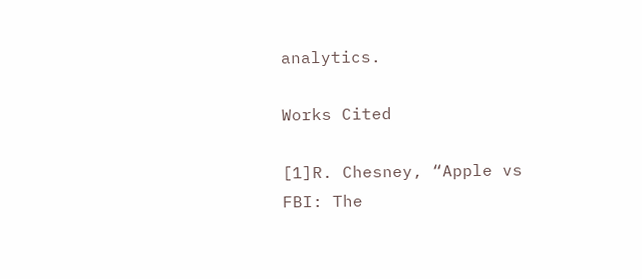analytics.

Works Cited

[1]R. Chesney, “Apple vs FBI: The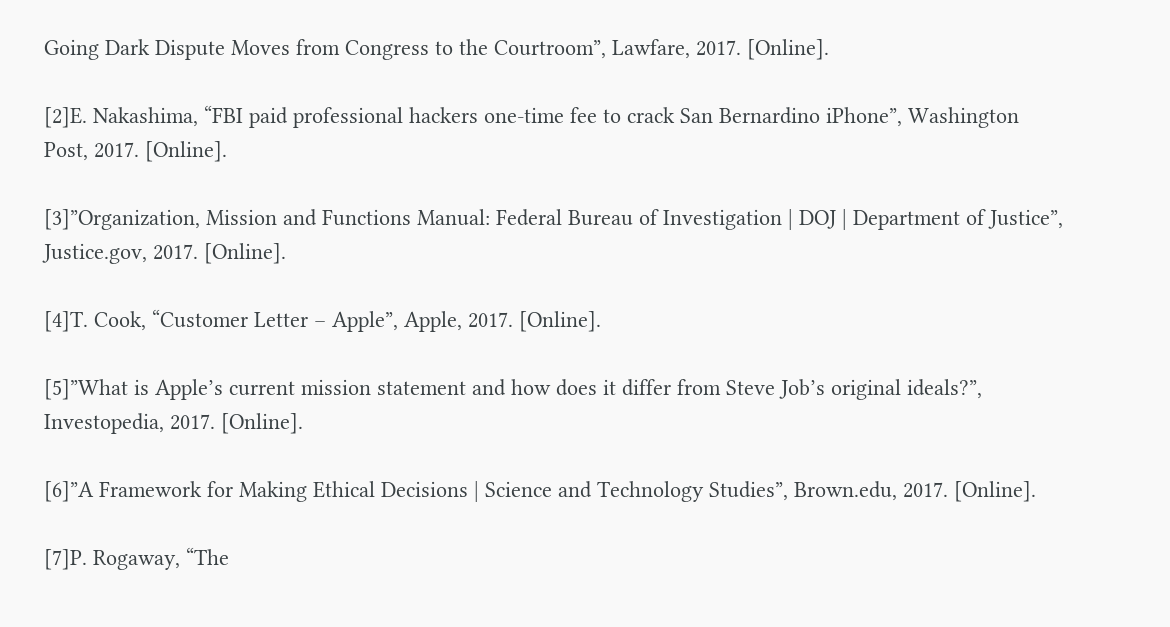Going Dark Dispute Moves from Congress to the Courtroom”, Lawfare, 2017. [Online].

[2]E. Nakashima, “FBI paid professional hackers one-time fee to crack San Bernardino iPhone”, Washington Post, 2017. [Online].

[3]”Organization, Mission and Functions Manual: Federal Bureau of Investigation | DOJ | Department of Justice”, Justice.gov, 2017. [Online].

[4]T. Cook, “Customer Letter – Apple”, Apple, 2017. [Online].

[5]”What is Apple’s current mission statement and how does it differ from Steve Job’s original ideals?”, Investopedia, 2017. [Online].

[6]”A Framework for Making Ethical Decisions | Science and Technology Studies”, Brown.edu, 2017. [Online].

[7]P. Rogaway, “The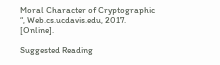Moral Character of Cryptographic “, Web.cs.ucdavis.edu, 2017. [Online].

Suggested Reading